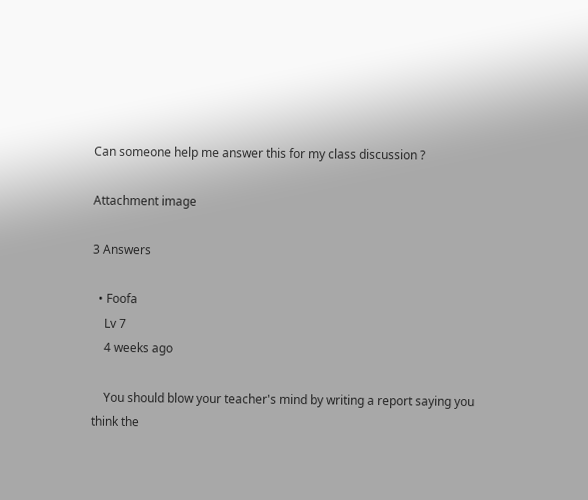Can someone help me answer this for my class discussion ?

Attachment image

3 Answers

  • Foofa
    Lv 7
    4 weeks ago

    You should blow your teacher's mind by writing a report saying you think the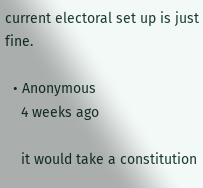current electoral set up is just fine.

  • Anonymous
    4 weeks ago

    it would take a constitution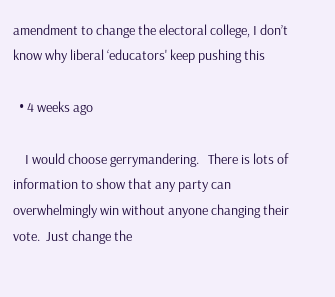amendment to change the electoral college, I don’t know why liberal ‘educators' keep pushing this

  • 4 weeks ago

    I would choose gerrymandering.   There is lots of information to show that any party can overwhelmingly win without anyone changing their vote.  Just change the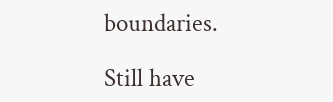boundaries.

Still have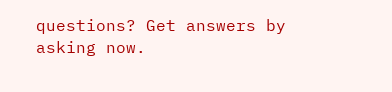questions? Get answers by asking now.